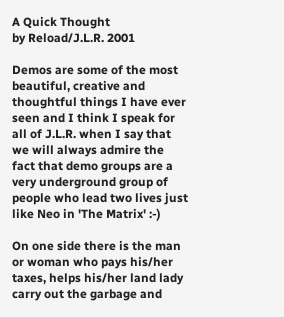A Quick Thought
by Reload/J.L.R. 2001

Demos are some of the most beautiful, creative and thoughtful things I have ever seen and I think I speak for all of J.L.R. when I say that we will always admire the fact that demo groups are a very underground group of people who lead two lives just like Neo in 'The Matrix' :-)

On one side there is the man or woman who pays his/her taxes, helps his/her land lady carry out the garbage and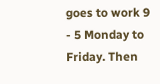goes to work 9 - 5 Monday to Friday. Then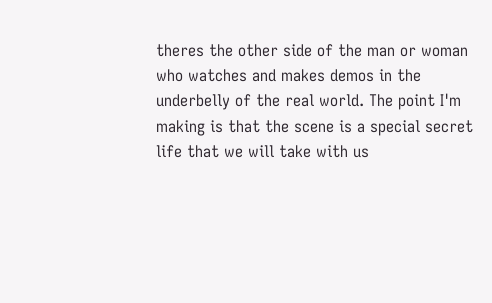theres the other side of the man or woman who watches and makes demos in the underbelly of the real world. The point I'm making is that the scene is a special secret life that we will take with us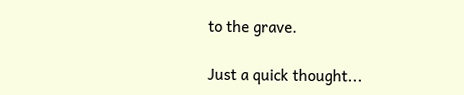to the grave.

Just a quick thought...